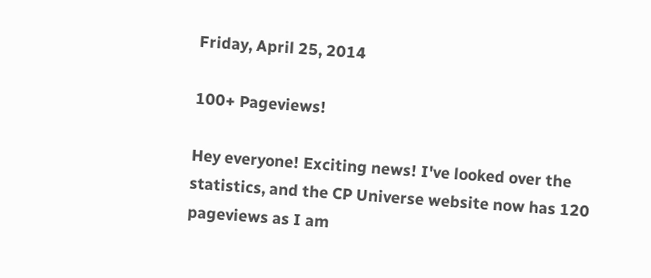Friday, April 25, 2014

100+ Pageviews!

Hey everyone! Exciting news! I've looked over the statistics, and the CP Universe website now has 120 pageviews as I am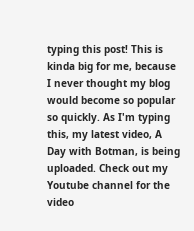typing this post! This is kinda big for me, because I never thought my blog would become so popular so quickly. As I'm typing this, my latest video, A Day with Botman, is being uploaded. Check out my Youtube channel for the video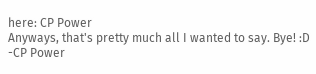here: CP Power
Anyways, that's pretty much all I wanted to say. Bye! :D
-CP Power